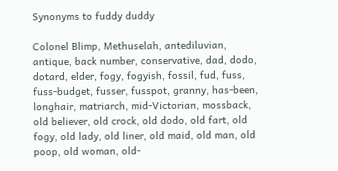Synonyms to fuddy duddy

Colonel Blimp, Methuselah, antediluvian, antique, back number, conservative, dad, dodo, dotard, elder, fogy, fogyish, fossil, fud, fuss, fuss-budget, fusser, fusspot, granny, has-been, longhair, matriarch, mid-Victorian, mossback, old believer, old crock, old dodo, old fart, old fogy, old lady, old liner, old maid, old man, old poop, old woman, old-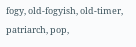fogy, old-fogyish, old-timer, patriarch, pop,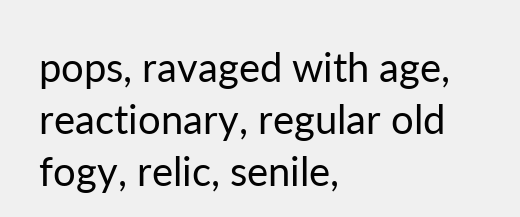pops, ravaged with age, reactionary, regular old fogy, relic, senile,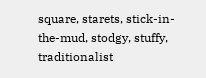square, starets, stick-in-the-mud, stodgy, stuffy, traditionalist